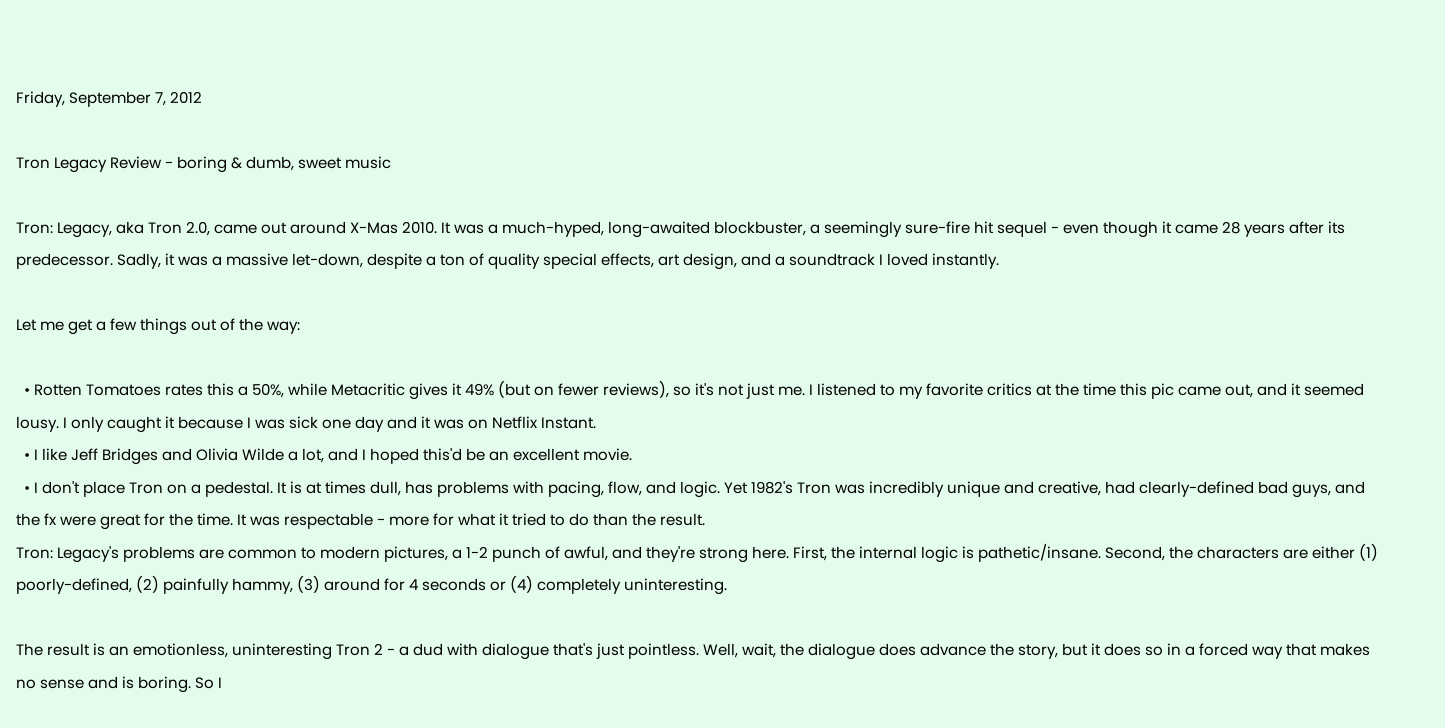Friday, September 7, 2012

Tron Legacy Review - boring & dumb, sweet music

Tron: Legacy, aka Tron 2.0, came out around X-Mas 2010. It was a much-hyped, long-awaited blockbuster, a seemingly sure-fire hit sequel - even though it came 28 years after its predecessor. Sadly, it was a massive let-down, despite a ton of quality special effects, art design, and a soundtrack I loved instantly.

Let me get a few things out of the way:

  • Rotten Tomatoes rates this a 50%, while Metacritic gives it 49% (but on fewer reviews), so it's not just me. I listened to my favorite critics at the time this pic came out, and it seemed lousy. I only caught it because I was sick one day and it was on Netflix Instant.
  • I like Jeff Bridges and Olivia Wilde a lot, and I hoped this'd be an excellent movie.
  • I don't place Tron on a pedestal. It is at times dull, has problems with pacing, flow, and logic. Yet 1982's Tron was incredibly unique and creative, had clearly-defined bad guys, and the fx were great for the time. It was respectable - more for what it tried to do than the result.
Tron: Legacy's problems are common to modern pictures, a 1-2 punch of awful, and they're strong here. First, the internal logic is pathetic/insane. Second, the characters are either (1) poorly-defined, (2) painfully hammy, (3) around for 4 seconds or (4) completely uninteresting.

The result is an emotionless, uninteresting Tron 2 - a dud with dialogue that's just pointless. Well, wait, the dialogue does advance the story, but it does so in a forced way that makes no sense and is boring. So I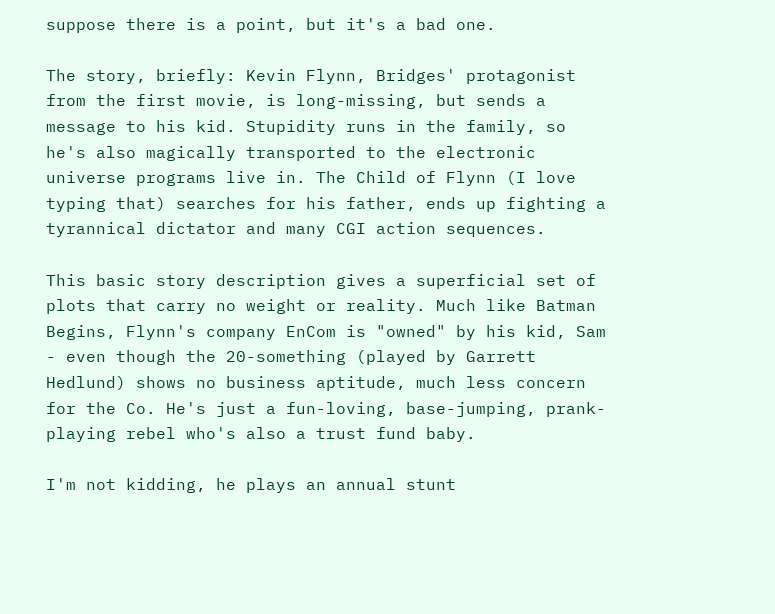suppose there is a point, but it's a bad one.

The story, briefly: Kevin Flynn, Bridges' protagonist from the first movie, is long-missing, but sends a message to his kid. Stupidity runs in the family, so he's also magically transported to the electronic universe programs live in. The Child of Flynn (I love typing that) searches for his father, ends up fighting a tyrannical dictator and many CGI action sequences.

This basic story description gives a superficial set of plots that carry no weight or reality. Much like Batman Begins, Flynn's company EnCom is "owned" by his kid, Sam - even though the 20-something (played by Garrett Hedlund) shows no business aptitude, much less concern for the Co. He's just a fun-loving, base-jumping, prank-playing rebel who's also a trust fund baby.

I'm not kidding, he plays an annual stunt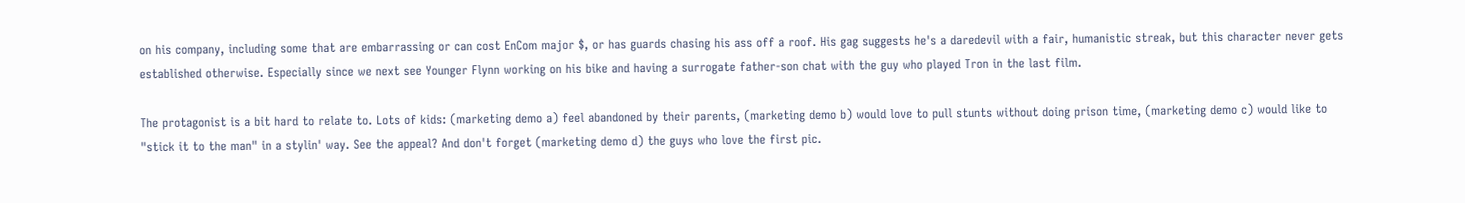on his company, including some that are embarrassing or can cost EnCom major $, or has guards chasing his ass off a roof. His gag suggests he's a daredevil with a fair, humanistic streak, but this character never gets established otherwise. Especially since we next see Younger Flynn working on his bike and having a surrogate father-son chat with the guy who played Tron in the last film.

The protagonist is a bit hard to relate to. Lots of kids: (marketing demo a) feel abandoned by their parents, (marketing demo b) would love to pull stunts without doing prison time, (marketing demo c) would like to "stick it to the man" in a stylin' way. See the appeal? And don't forget (marketing demo d) the guys who love the first pic.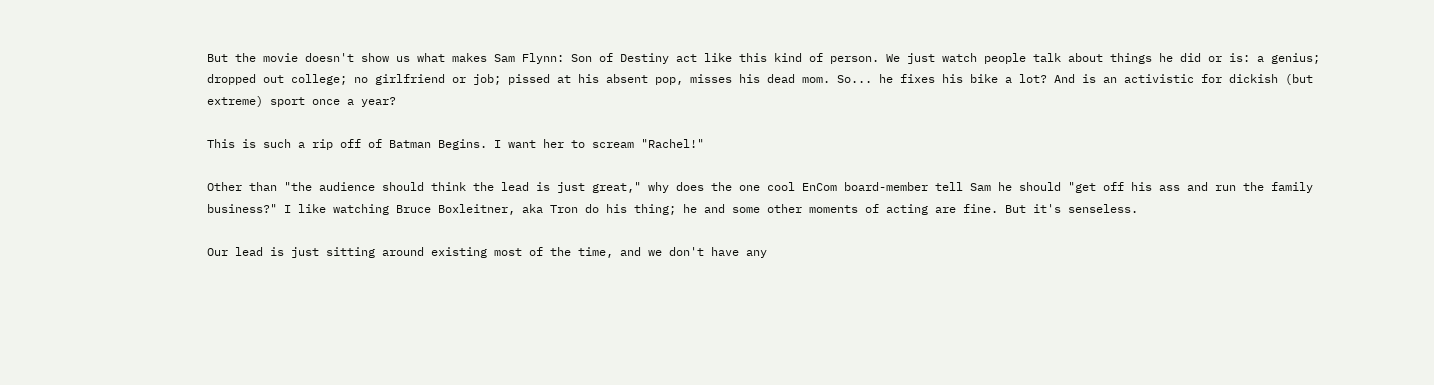But the movie doesn't show us what makes Sam Flynn: Son of Destiny act like this kind of person. We just watch people talk about things he did or is: a genius; dropped out college; no girlfriend or job; pissed at his absent pop, misses his dead mom. So... he fixes his bike a lot? And is an activistic for dickish (but extreme) sport once a year?

This is such a rip off of Batman Begins. I want her to scream "Rachel!"

Other than "the audience should think the lead is just great," why does the one cool EnCom board-member tell Sam he should "get off his ass and run the family business?" I like watching Bruce Boxleitner, aka Tron do his thing; he and some other moments of acting are fine. But it's senseless.

Our lead is just sitting around existing most of the time, and we don't have any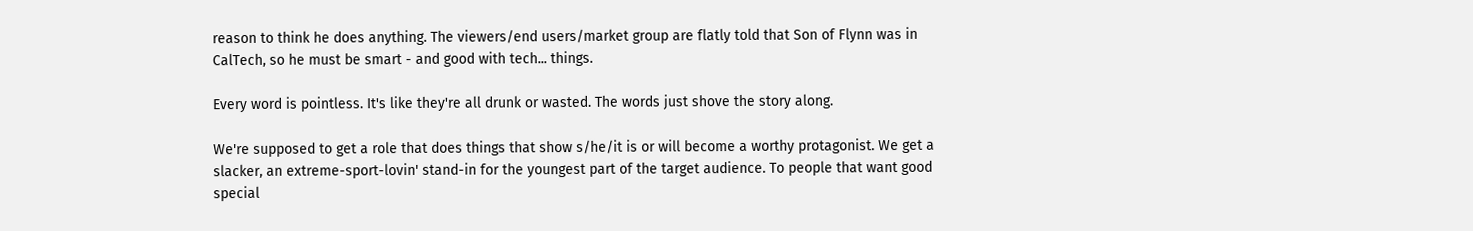reason to think he does anything. The viewers/end users/market group are flatly told that Son of Flynn was in CalTech, so he must be smart - and good with tech... things.

Every word is pointless. It's like they're all drunk or wasted. The words just shove the story along.

We're supposed to get a role that does things that show s/he/it is or will become a worthy protagonist. We get a slacker, an extreme-sport-lovin' stand-in for the youngest part of the target audience. To people that want good special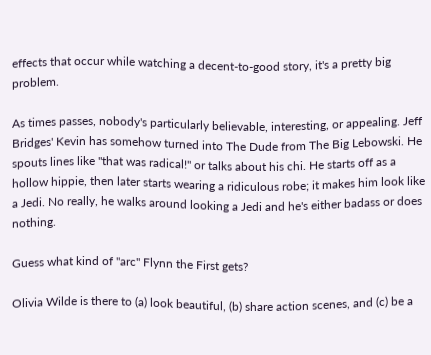effects that occur while watching a decent-to-good story, it's a pretty big problem.

As times passes, nobody's particularly believable, interesting, or appealing. Jeff Bridges' Kevin has somehow turned into The Dude from The Big Lebowski. He spouts lines like "that was radical!" or talks about his chi. He starts off as a hollow hippie, then later starts wearing a ridiculous robe; it makes him look like a Jedi. No really, he walks around looking a Jedi and he's either badass or does nothing.

Guess what kind of "arc" Flynn the First gets?

Olivia Wilde is there to (a) look beautiful, (b) share action scenes, and (c) be a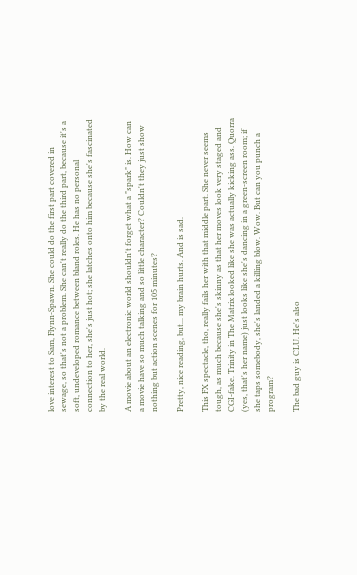love interest to Sam, Flynn-Spawn. She could do the first part covered in sewage, so that's not a problem. She can't really do the third part, because it's a soft, undeveloped romance between bland roles. He has no personal connection to her, she's just hot; she latches onto him because she's fascinated by the real world.

A movie about an electronic world shouldn't forget what a "spark" is. How can a movie have so much talking and so little character? Couldn't they just show nothing but action scenes for 105 minutes?

Pretty, nice reading, but... my brain hurts. And is sad.

This FX spectacle, tho, really fails her with that middle part. She never seems tough, as much because she's skinny as that her moves look very staged and CGI-fake. Trinity in The Matrix looked like she was actually kicking ass. Quorra (yes, that's her name) just looks like she's dancing in a green-screen room; if she taps somebody, she's landed a killing blow. Wow. But can you punch a program?

The bad guy is CLU. He's also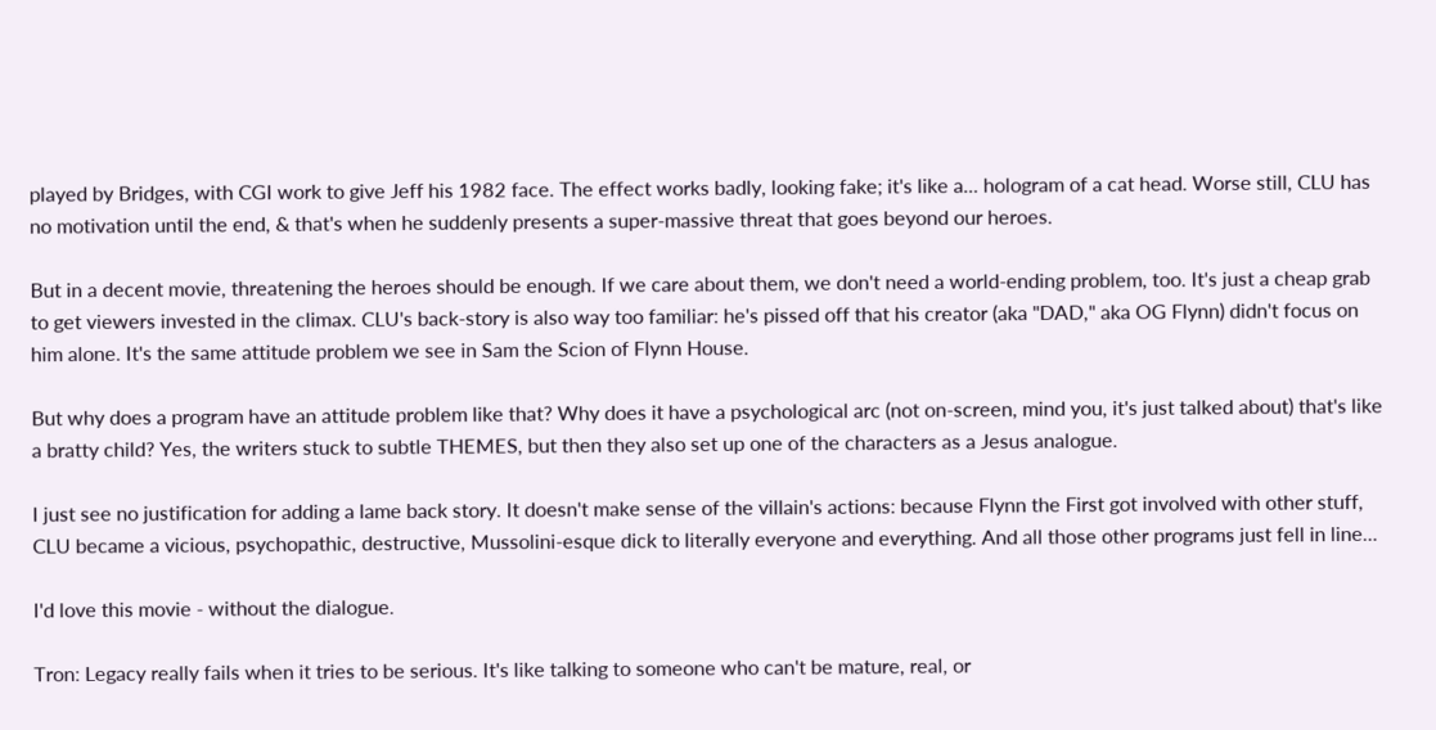played by Bridges, with CGI work to give Jeff his 1982 face. The effect works badly, looking fake; it's like a... hologram of a cat head. Worse still, CLU has no motivation until the end, & that's when he suddenly presents a super-massive threat that goes beyond our heroes.

But in a decent movie, threatening the heroes should be enough. If we care about them, we don't need a world-ending problem, too. It's just a cheap grab to get viewers invested in the climax. CLU's back-story is also way too familiar: he's pissed off that his creator (aka "DAD," aka OG Flynn) didn't focus on him alone. It's the same attitude problem we see in Sam the Scion of Flynn House.

But why does a program have an attitude problem like that? Why does it have a psychological arc (not on-screen, mind you, it's just talked about) that's like a bratty child? Yes, the writers stuck to subtle THEMES, but then they also set up one of the characters as a Jesus analogue.

I just see no justification for adding a lame back story. It doesn't make sense of the villain's actions: because Flynn the First got involved with other stuff, CLU became a vicious, psychopathic, destructive, Mussolini-esque dick to literally everyone and everything. And all those other programs just fell in line...

I'd love this movie - without the dialogue.

Tron: Legacy really fails when it tries to be serious. It's like talking to someone who can't be mature, real, or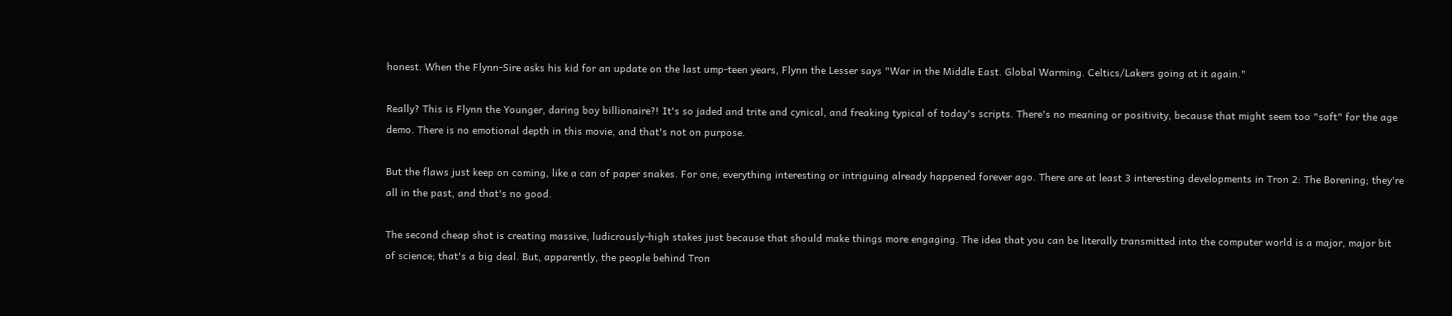honest. When the Flynn-Sire asks his kid for an update on the last ump-teen years, Flynn the Lesser says "War in the Middle East. Global Warming. Celtics/Lakers going at it again."

Really? This is Flynn the Younger, daring boy billionaire?! It's so jaded and trite and cynical, and freaking typical of today's scripts. There's no meaning or positivity, because that might seem too "soft" for the age demo. There is no emotional depth in this movie, and that's not on purpose.

But the flaws just keep on coming, like a can of paper snakes. For one, everything interesting or intriguing already happened forever ago. There are at least 3 interesting developments in Tron 2: The Borening; they're all in the past, and that's no good.

The second cheap shot is creating massive, ludicrously-high stakes just because that should make things more engaging. The idea that you can be literally transmitted into the computer world is a major, major bit of science; that's a big deal. But, apparently, the people behind Tron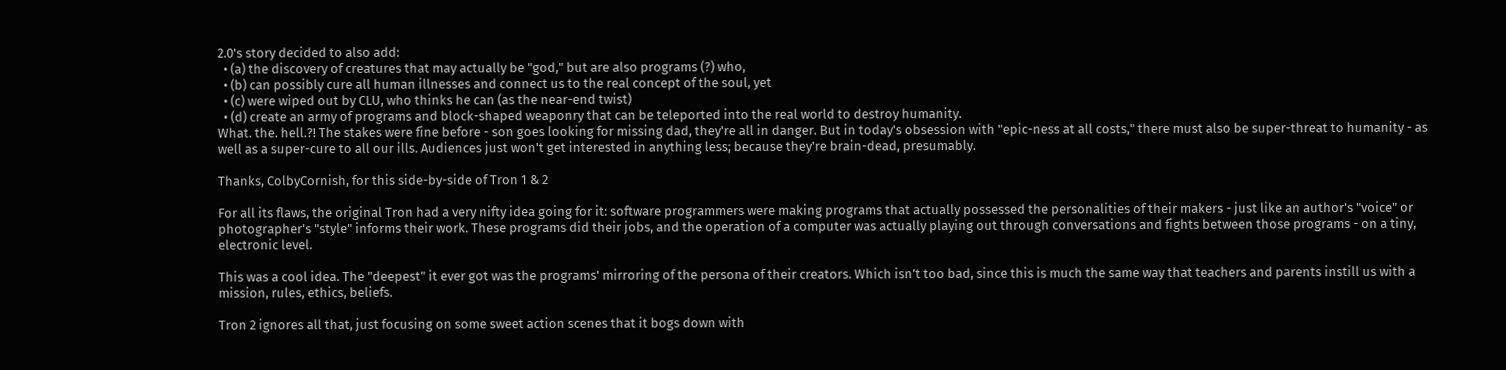2.0's story decided to also add:
  • (a) the discovery of creatures that may actually be "god," but are also programs (?) who,
  • (b) can possibly cure all human illnesses and connect us to the real concept of the soul, yet
  • (c) were wiped out by CLU, who thinks he can (as the near-end twist)
  • (d) create an army of programs and block-shaped weaponry that can be teleported into the real world to destroy humanity.
What. the. hell.?! The stakes were fine before - son goes looking for missing dad, they're all in danger. But in today's obsession with "epic-ness at all costs," there must also be super-threat to humanity - as well as a super-cure to all our ills. Audiences just won't get interested in anything less; because they're brain-dead, presumably.

Thanks, ColbyCornish, for this side-by-side of Tron 1 & 2

For all its flaws, the original Tron had a very nifty idea going for it: software programmers were making programs that actually possessed the personalities of their makers - just like an author's "voice" or photographer's "style" informs their work. These programs did their jobs, and the operation of a computer was actually playing out through conversations and fights between those programs - on a tiny, electronic level.

This was a cool idea. The "deepest" it ever got was the programs' mirroring of the persona of their creators. Which isn't too bad, since this is much the same way that teachers and parents instill us with a mission, rules, ethics, beliefs.

Tron 2 ignores all that, just focusing on some sweet action scenes that it bogs down with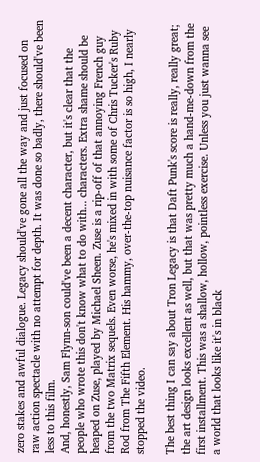zero stakes and awful dialogue. Legacy should've gone all the way and just focused on raw action spectacle with no attempt for depth. It was done so badly, there should've been less to this film.
And, honestly, Sam Flynn-son could've been a decent character, but it's clear that the people who wrote this don't know what to do with... characters. Extra shame should be heaped on Zuse, played by Michael Sheen. Zuse is a rip-off of that annoying French guy from the two Matrix sequels. Even worse, he's mixed in with some of Chris Tucker's Ruby Rod from The Fifth Element. His hammy, over-the-top nuisance factor is so high, I nearly stopped the video.

The best thing I can say about Tron Legacy is that Daft Punk's score is really, really great; the art design looks excellent as well, but that was pretty much a hand-me-down from the first installment. This was a shallow, hollow, pointless exercise. Unless you just wanna see a world that looks like it's in black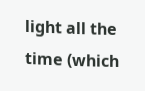light all the time (which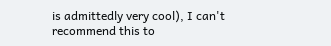is admittedly very cool), I can't recommend this to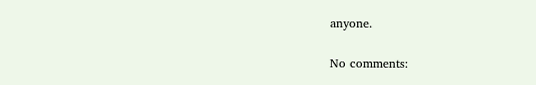anyone.

No comments: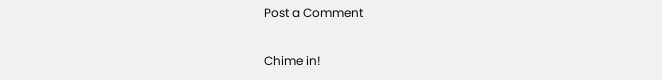Post a Comment

Chime in!